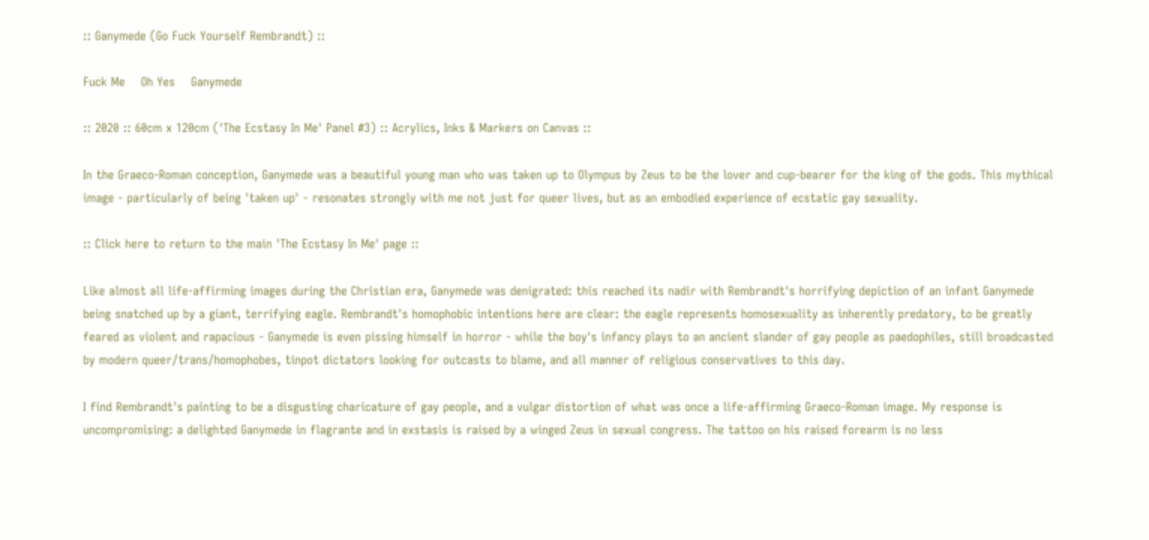:: Ganymede (Go Fuck Yourself Rembrandt) ::

Fuck Me    Oh Yes    Ganymede

:: 2020 :: 60cm x 120cm ('The Ecstasy In Me' Panel #3) :: Acrylics, Inks & Markers on Canvas ::

In the Graeco-Roman conception, Ganymede was a beautiful young man who was taken up to Olympus by Zeus to be the lover and cup-bearer for the king of the gods. This mythical image - particularly of being 'taken up' - resonates strongly with me not just for queer lives, but as an embodied experience of ecstatic gay sexuality.

:: Click here to return to the main 'The Ecstasy In Me' page ::

Like almost all life-affirming images during the Christian era, Ganymede was denigrated: this reached its nadir with Rembrandt's horrifying depiction of an infant Ganymede being snatched up by a giant, terrifying eagle. Rembrandt's homophobic intentions here are clear: the eagle represents homosexuality as inherently predatory, to be greatly feared as violent and rapacious - Ganymede is even pissing himself in horror - while the boy's infancy plays to an ancient slander of gay people as paedophiles, still broadcasted by modern queer/trans/homophobes, tinpot dictators looking for outcasts to blame, and all manner of religious conservatives to this day.

I find Rembrandt's painting to be a disgusting charicature of gay people, and a vulgar distortion of what was once a life-affirming Graeco-Roman image. My response is uncompromising: a delighted Ganymede in flagrante and in exstasis is raised by a winged Zeus in sexual congress. The tattoo on his raised forearm is no less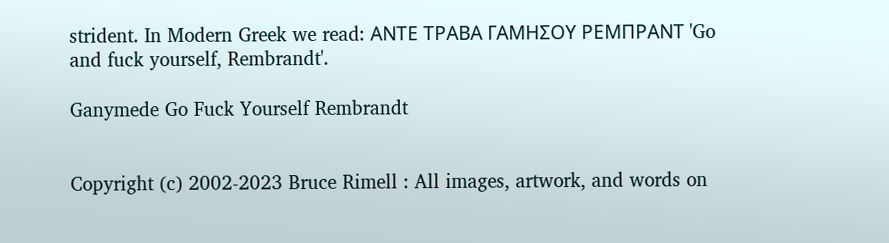strident. In Modern Greek we read: ΑΝΤΕ ΤΡΑΒΑ ΓΑΜΗΣΟΥ ΡΕΜΠΡΑΝΤ 'Go and fuck yourself, Rembrandt'.

Ganymede Go Fuck Yourself Rembrandt


Copyright (c) 2002-2023 Bruce Rimell : All images, artwork, and words on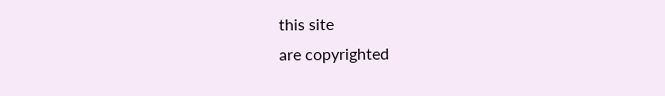this site
are copyrighted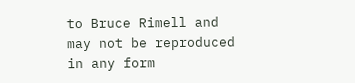to Bruce Rimell and may not be reproduced in any form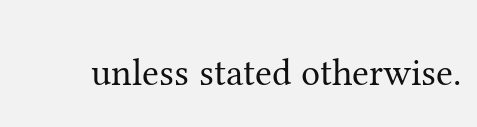unless stated otherwise.